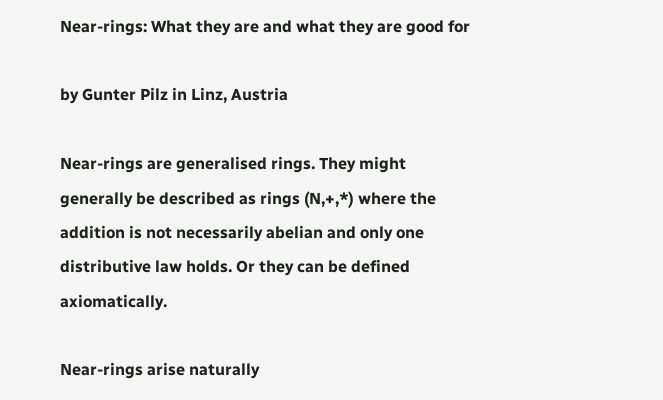Near-rings: What they are and what they are good for

by Gunter Pilz in Linz, Austria

Near-rings are generalised rings. They might generally be described as rings (N,+,*) where the addition is not necessarily abelian and only one distributive law holds. Or they can be defined axiomatically.

Near-rings arise naturally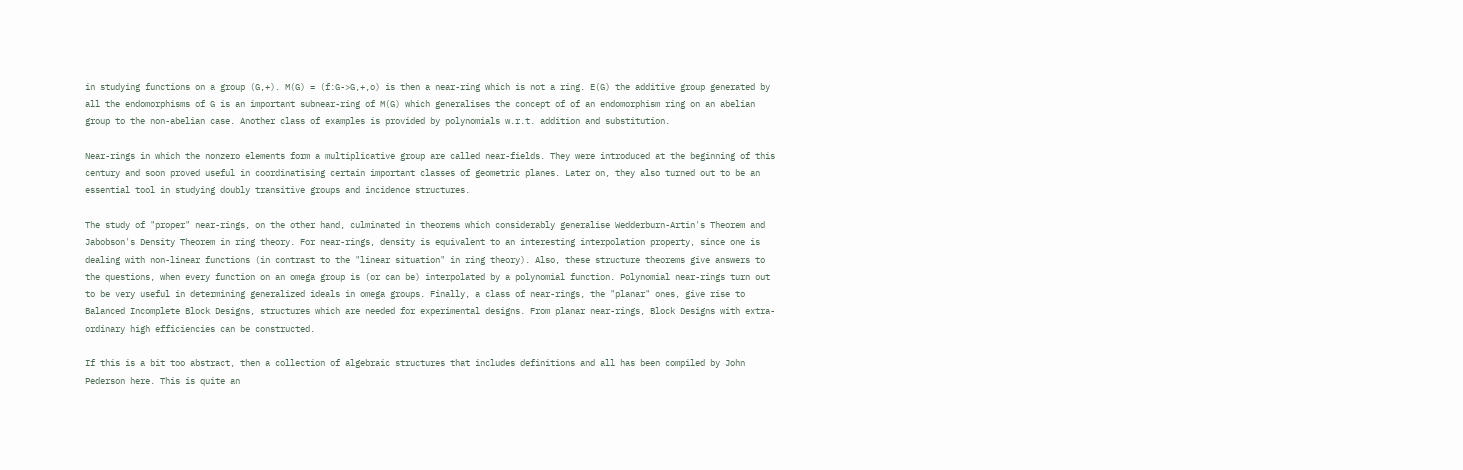in studying functions on a group (G,+). M(G) = (f:G->G,+,o) is then a near-ring which is not a ring. E(G) the additive group generated by all the endomorphisms of G is an important subnear-ring of M(G) which generalises the concept of of an endomorphism ring on an abelian group to the non-abelian case. Another class of examples is provided by polynomials w.r.t. addition and substitution.

Near-rings in which the nonzero elements form a multiplicative group are called near-fields. They were introduced at the beginning of this century and soon proved useful in coordinatising certain important classes of geometric planes. Later on, they also turned out to be an essential tool in studying doubly transitive groups and incidence structures.

The study of "proper" near-rings, on the other hand, culminated in theorems which considerably generalise Wedderburn-Artin's Theorem and Jabobson's Density Theorem in ring theory. For near-rings, density is equivalent to an interesting interpolation property, since one is dealing with non-linear functions (in contrast to the "linear situation" in ring theory). Also, these structure theorems give answers to the questions, when every function on an omega group is (or can be) interpolated by a polynomial function. Polynomial near-rings turn out to be very useful in determining generalized ideals in omega groups. Finally, a class of near-rings, the "planar" ones, give rise to Balanced Incomplete Block Designs, structures which are needed for experimental designs. From planar near-rings, Block Designs with extra-ordinary high efficiencies can be constructed.

If this is a bit too abstract, then a collection of algebraic structures that includes definitions and all has been compiled by John Pederson here. This is quite an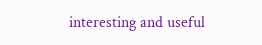interesting and useful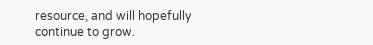resource, and will hopefully continue to grow.